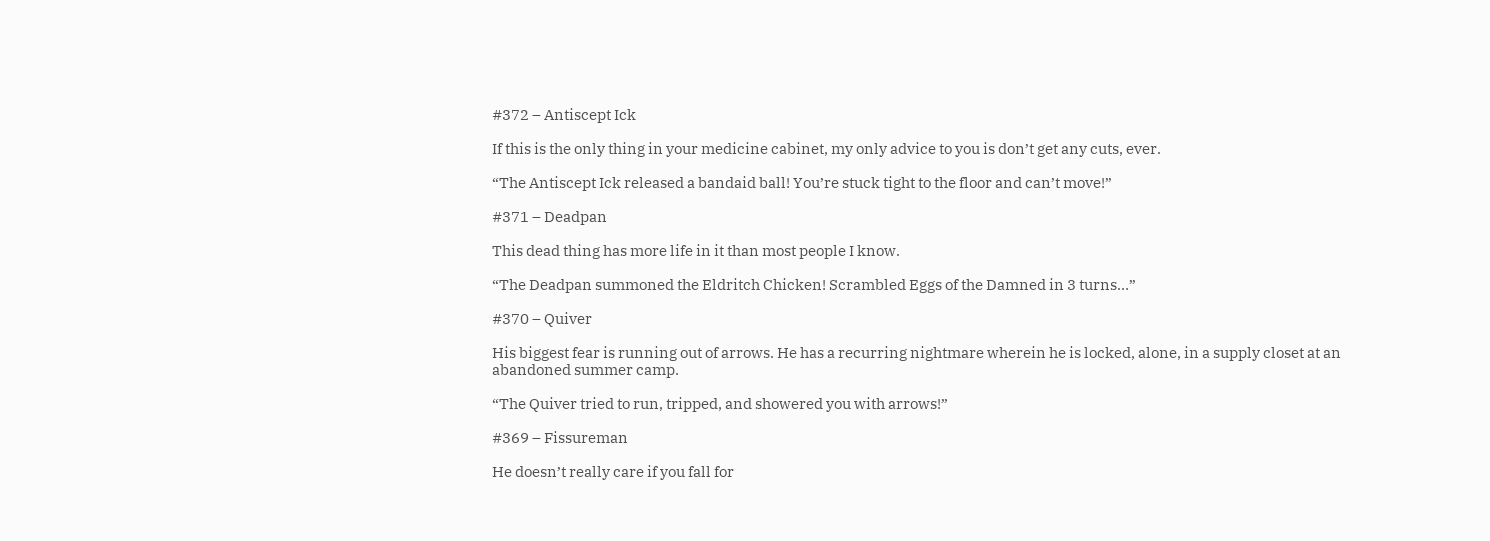#372 – Antiscept Ick

If this is the only thing in your medicine cabinet, my only advice to you is don’t get any cuts, ever.

“The Antiscept Ick released a bandaid ball! You’re stuck tight to the floor and can’t move!”

#371 – Deadpan

This dead thing has more life in it than most people I know.

“The Deadpan summoned the Eldritch Chicken! Scrambled Eggs of the Damned in 3 turns…”

#370 – Quiver

His biggest fear is running out of arrows. He has a recurring nightmare wherein he is locked, alone, in a supply closet at an abandoned summer camp.

“The Quiver tried to run, tripped, and showered you with arrows!”

#369 – Fissureman

He doesn’t really care if you fall for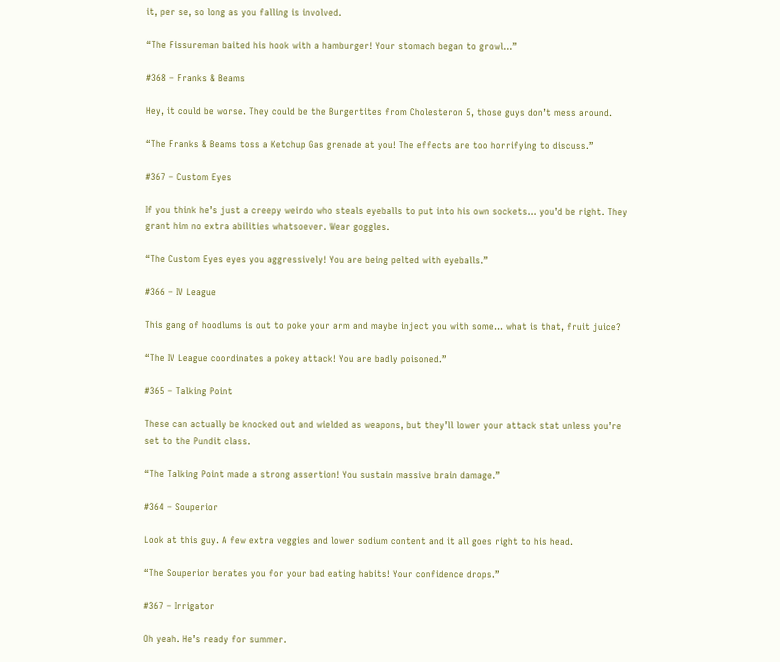it, per se, so long as you falling is involved.

“The Fissureman baited his hook with a hamburger! Your stomach began to growl…”

#368 – Franks & Beams

Hey, it could be worse. They could be the Burgertites from Cholesteron 5, those guys don’t mess around.

“The Franks & Beams toss a Ketchup Gas grenade at you! The effects are too horrifying to discuss.”

#367 – Custom Eyes

If you think he’s just a creepy weirdo who steals eyeballs to put into his own sockets… you’d be right. They grant him no extra abilities whatsoever. Wear goggles.

“The Custom Eyes eyes you aggressively! You are being pelted with eyeballs.”

#366 – IV League

This gang of hoodlums is out to poke your arm and maybe inject you with some… what is that, fruit juice?

“The IV League coordinates a pokey attack! You are badly poisoned.”

#365 – Talking Point

These can actually be knocked out and wielded as weapons, but they’ll lower your attack stat unless you’re set to the Pundit class.

“The Talking Point made a strong assertion! You sustain massive brain damage.”

#364 – Souperior

Look at this guy. A few extra veggies and lower sodium content and it all goes right to his head.

“The Souperior berates you for your bad eating habits! Your confidence drops.”

#367 – Irrigator

Oh yeah. He’s ready for summer.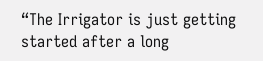“The Irrigator is just getting started after a long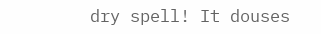dry spell! It douses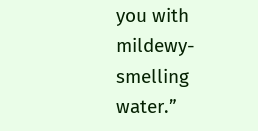you with mildewy-smelling water.”